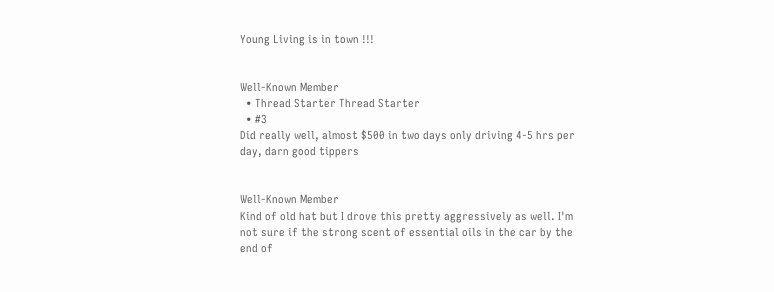Young Living is in town !!!


Well-Known Member
  • Thread Starter Thread Starter
  • #3
Did really well, almost $500 in two days only driving 4-5 hrs per day, darn good tippers


Well-Known Member
Kind of old hat but I drove this pretty aggressively as well. I'm not sure if the strong scent of essential oils in the car by the end of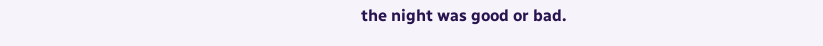the night was good or bad.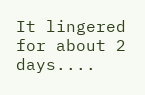It lingered for about 2 days....